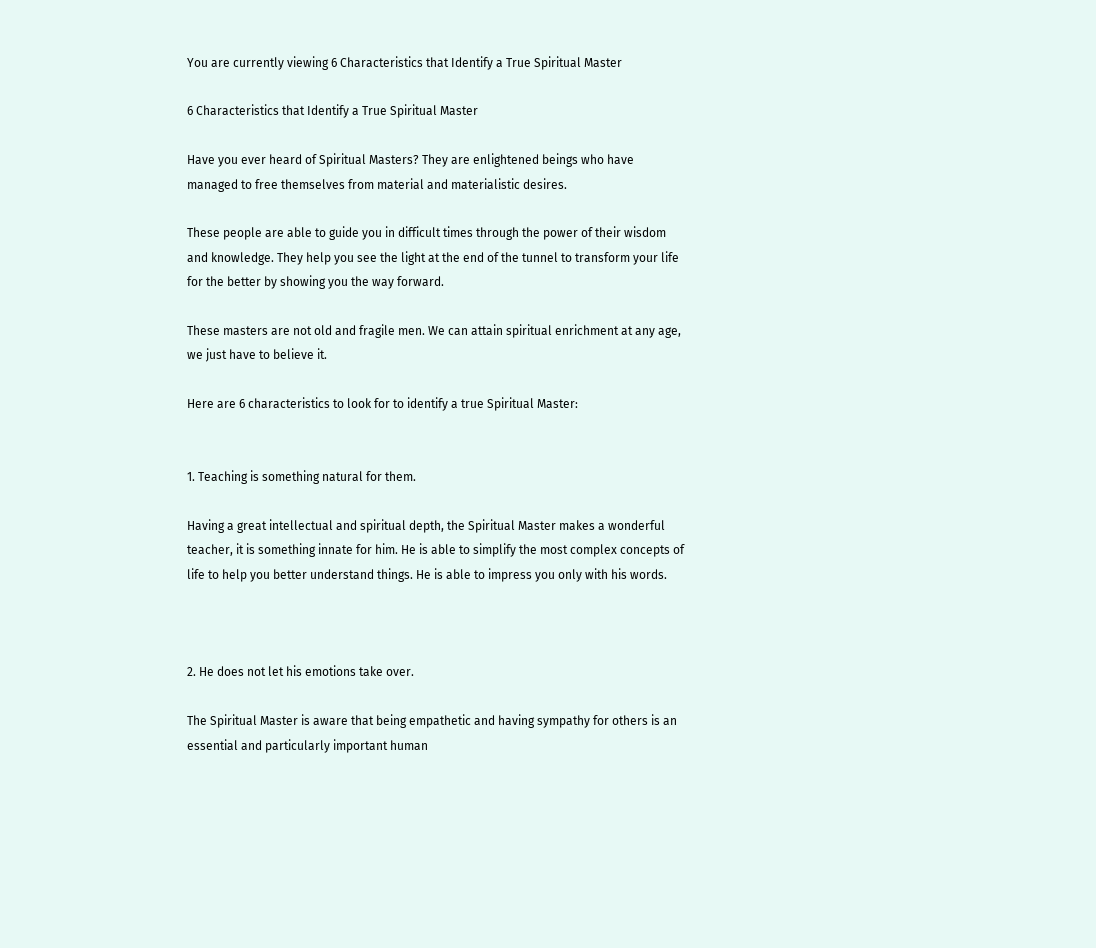You are currently viewing 6 Characteristics that Identify a True Spiritual Master

6 Characteristics that Identify a True Spiritual Master

Have you ever heard of Spiritual Masters? They are enlightened beings who have managed to free themselves from material and materialistic desires.

These people are able to guide you in difficult times through the power of their wisdom and knowledge. They help you see the light at the end of the tunnel to transform your life for the better by showing you the way forward.

These masters are not old and fragile men. We can attain spiritual enrichment at any age, we just have to believe it.

Here are 6 characteristics to look for to identify a true Spiritual Master:


1. Teaching is something natural for them.

Having a great intellectual and spiritual depth, the Spiritual Master makes a wonderful teacher, it is something innate for him. He is able to simplify the most complex concepts of life to help you better understand things. He is able to impress you only with his words.



2. He does not let his emotions take over.

The Spiritual Master is aware that being empathetic and having sympathy for others is an essential and particularly important human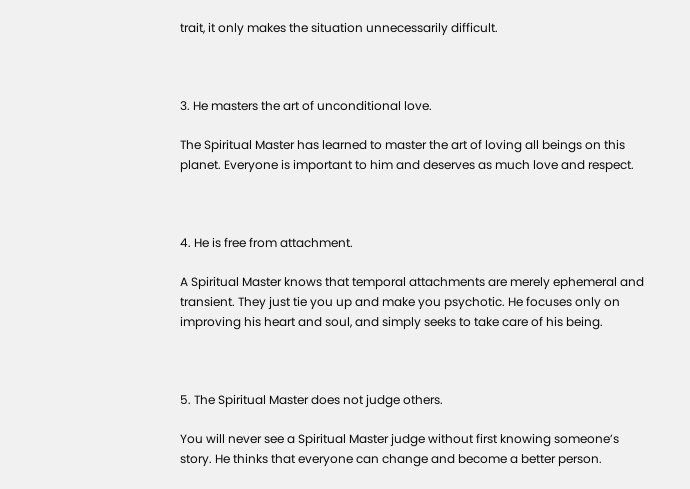trait, it only makes the situation unnecessarily difficult.



3. He masters the art of unconditional love.

The Spiritual Master has learned to master the art of loving all beings on this planet. Everyone is important to him and deserves as much love and respect.



4. He is free from attachment.

A Spiritual Master knows that temporal attachments are merely ephemeral and transient. They just tie you up and make you psychotic. He focuses only on improving his heart and soul, and simply seeks to take care of his being.



5. The Spiritual Master does not judge others.

You will never see a Spiritual Master judge without first knowing someone’s story. He thinks that everyone can change and become a better person.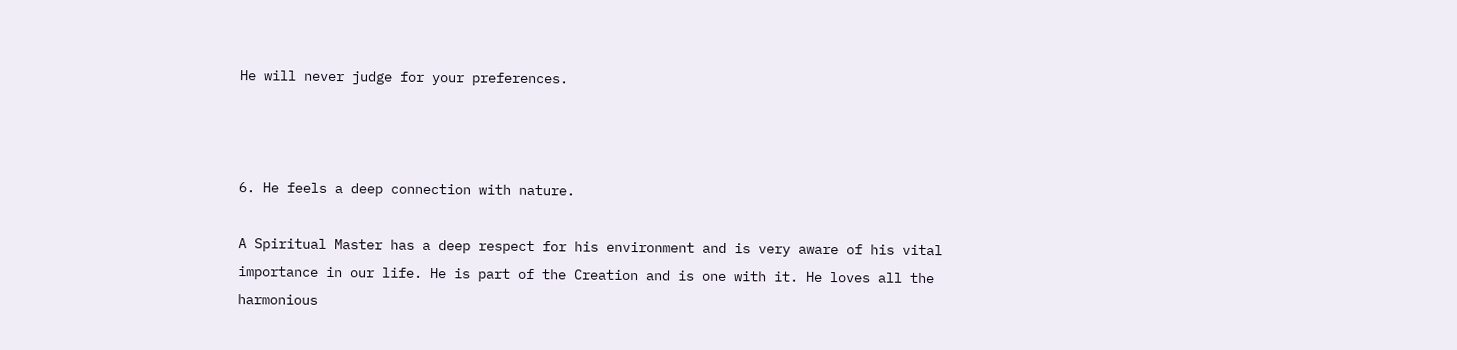He will never judge for your preferences.



6. He feels a deep connection with nature.

A Spiritual Master has a deep respect for his environment and is very aware of his vital importance in our life. He is part of the Creation and is one with it. He loves all the harmonious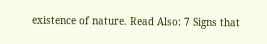existence of nature. Read Also: 7 Signs that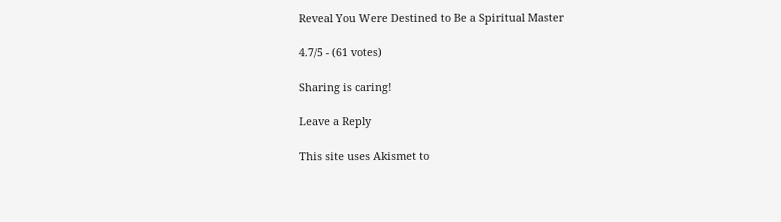Reveal You Were Destined to Be a Spiritual Master

4.7/5 - (61 votes)

Sharing is caring!

Leave a Reply

This site uses Akismet to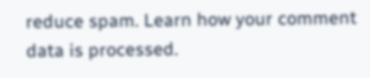reduce spam. Learn how your comment data is processed.